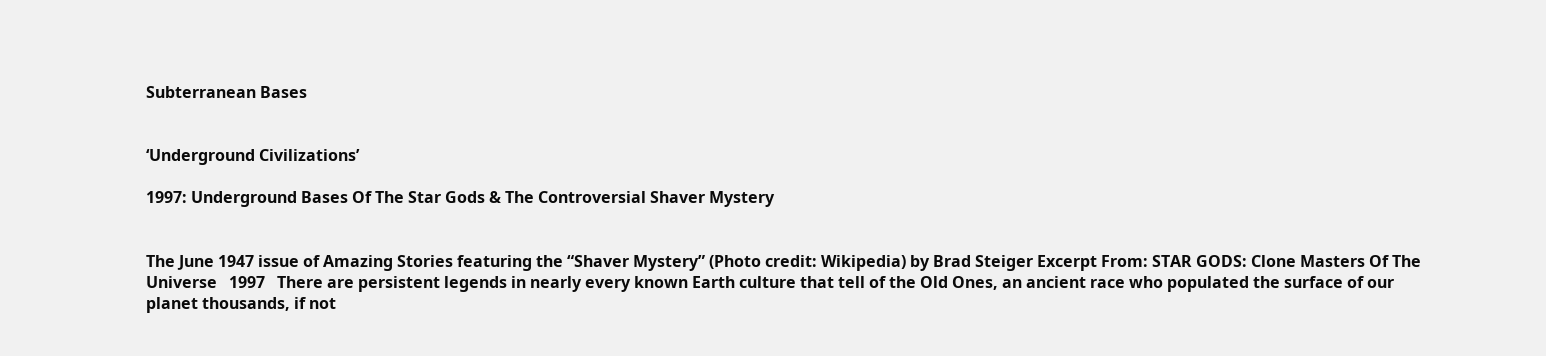Subterranean Bases


‘Underground Civilizations’

1997: Underground Bases Of The Star Gods & The Controversial Shaver Mystery


The June 1947 issue of Amazing Stories featuring the “Shaver Mystery” (Photo credit: Wikipedia) by Brad Steiger Excerpt From: STAR GODS: Clone Masters Of The Universe   1997   There are persistent legends in nearly every known Earth culture that tell of the Old Ones, an ancient race who populated the surface of our planet thousands, if not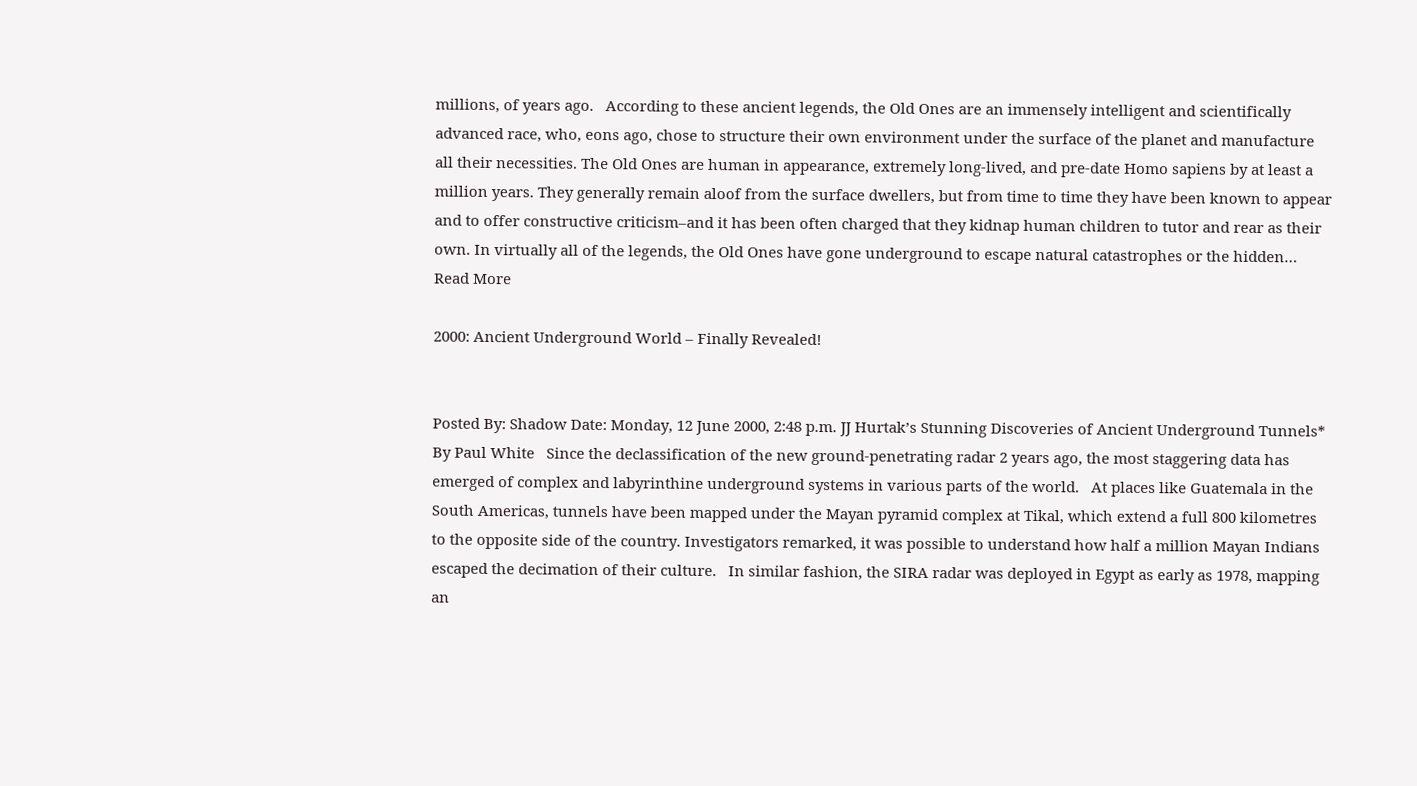millions, of years ago.   According to these ancient legends, the Old Ones are an immensely intelligent and scientifically advanced race, who, eons ago, chose to structure their own environment under the surface of the planet and manufacture all their necessities. The Old Ones are human in appearance, extremely long-lived, and pre-date Homo sapiens by at least a million years. They generally remain aloof from the surface dwellers, but from time to time they have been known to appear and to offer constructive criticism–and it has been often charged that they kidnap human children to tutor and rear as their own. In virtually all of the legends, the Old Ones have gone underground to escape natural catastrophes or the hidden… Read More

2000: Ancient Underground World – Finally Revealed!


Posted By: Shadow Date: Monday, 12 June 2000, 2:48 p.m. JJ Hurtak’s Stunning Discoveries of Ancient Underground Tunnels*   By Paul White   Since the declassification of the new ground-penetrating radar 2 years ago, the most staggering data has emerged of complex and labyrinthine underground systems in various parts of the world.   At places like Guatemala in the South Americas, tunnels have been mapped under the Mayan pyramid complex at Tikal, which extend a full 800 kilometres to the opposite side of the country. Investigators remarked, it was possible to understand how half a million Mayan Indians escaped the decimation of their culture.   In similar fashion, the SIRA radar was deployed in Egypt as early as 1978, mapping an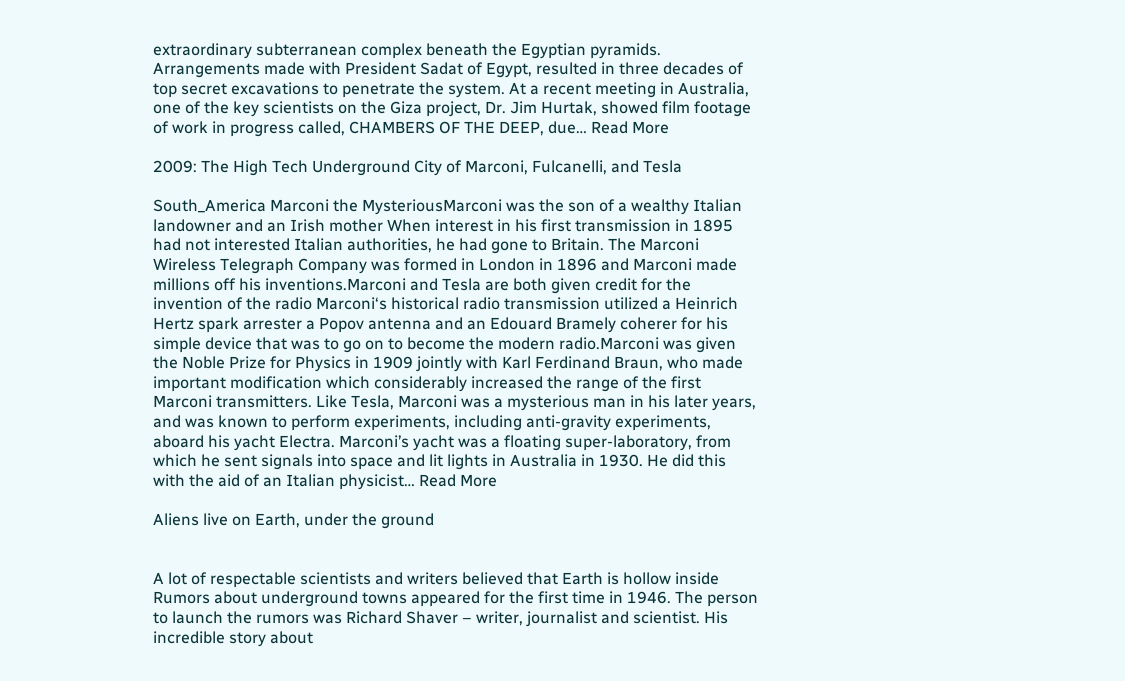extraordinary subterranean complex beneath the Egyptian pyramids. Arrangements made with President Sadat of Egypt, resulted in three decades of top secret excavations to penetrate the system. At a recent meeting in Australia, one of the key scientists on the Giza project, Dr. Jim Hurtak, showed film footage of work in progress called, CHAMBERS OF THE DEEP, due… Read More

2009: The High Tech Underground City of Marconi, Fulcanelli, and Tesla

South_America Marconi the MysteriousMarconi was the son of a wealthy Italian landowner and an Irish mother When interest in his first transmission in 1895 had not interested Italian authorities, he had gone to Britain. The Marconi Wireless Telegraph Company was formed in London in 1896 and Marconi made millions off his inventions.Marconi and Tesla are both given credit for the invention of the radio Marconi‘s historical radio transmission utilized a Heinrich Hertz spark arrester a Popov antenna and an Edouard Bramely coherer for his simple device that was to go on to become the modern radio.Marconi was given the Noble Prize for Physics in 1909 jointly with Karl Ferdinand Braun, who made important modification which considerably increased the range of the first Marconi transmitters. Like Tesla, Marconi was a mysterious man in his later years, and was known to perform experiments, including anti-gravity experiments, aboard his yacht Electra. Marconi’s yacht was a floating super-laboratory, from which he sent signals into space and lit lights in Australia in 1930. He did this with the aid of an Italian physicist… Read More

Aliens live on Earth, under the ground


A lot of respectable scientists and writers believed that Earth is hollow inside Rumors about underground towns appeared for the first time in 1946. The person to launch the rumors was Richard Shaver – writer, journalist and scientist. His incredible story about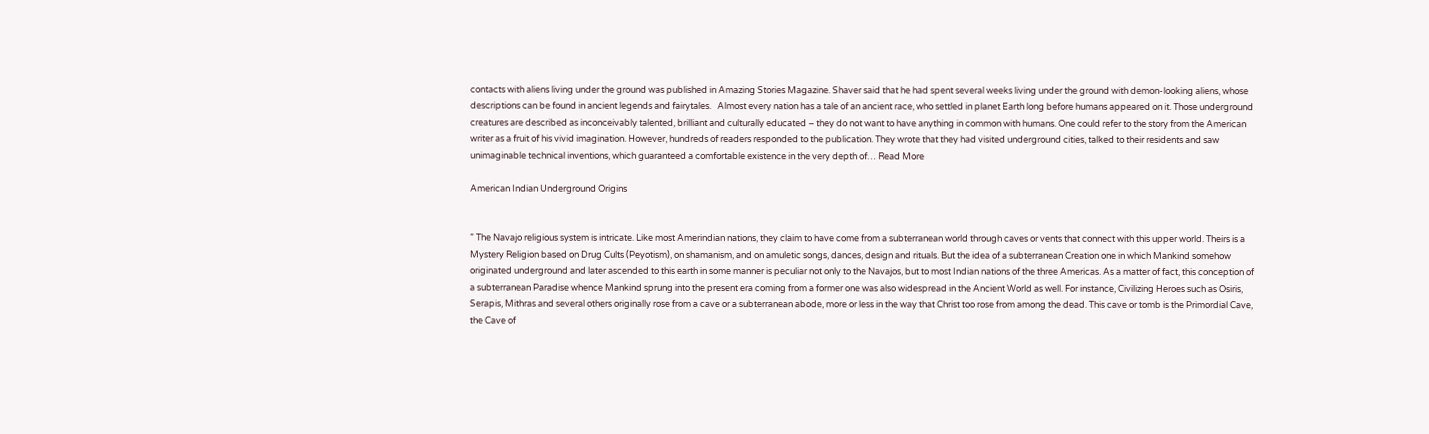contacts with aliens living under the ground was published in Amazing Stories Magazine. Shaver said that he had spent several weeks living under the ground with demon-looking aliens, whose descriptions can be found in ancient legends and fairytales.   Almost every nation has a tale of an ancient race, who settled in planet Earth long before humans appeared on it. Those underground creatures are described as inconceivably talented, brilliant and culturally educated – they do not want to have anything in common with humans. One could refer to the story from the American writer as a fruit of his vivid imagination. However, hundreds of readers responded to the publication. They wrote that they had visited underground cities, talked to their residents and saw unimaginable technical inventions, which guaranteed a comfortable existence in the very depth of… Read More

American Indian Underground Origins


” The Navajo religious system is intricate. Like most Amerindian nations, they claim to have come from a subterranean world through caves or vents that connect with this upper world. Theirs is a Mystery Religion based on Drug Cults (Peyotism), on shamanism, and on amuletic songs, dances, design and rituals. But the idea of a subterranean Creation one in which Mankind somehow originated underground and later ascended to this earth in some manner is peculiar not only to the Navajos, but to most Indian nations of the three Americas. As a matter of fact, this conception of a subterranean Paradise whence Mankind sprung into the present era coming from a former one was also widespread in the Ancient World as well. For instance, Civilizing Heroes such as Osiris, Serapis, Mithras and several others originally rose from a cave or a subterranean abode, more or less in the way that Christ too rose from among the dead. This cave or tomb is the Primordial Cave, the Cave of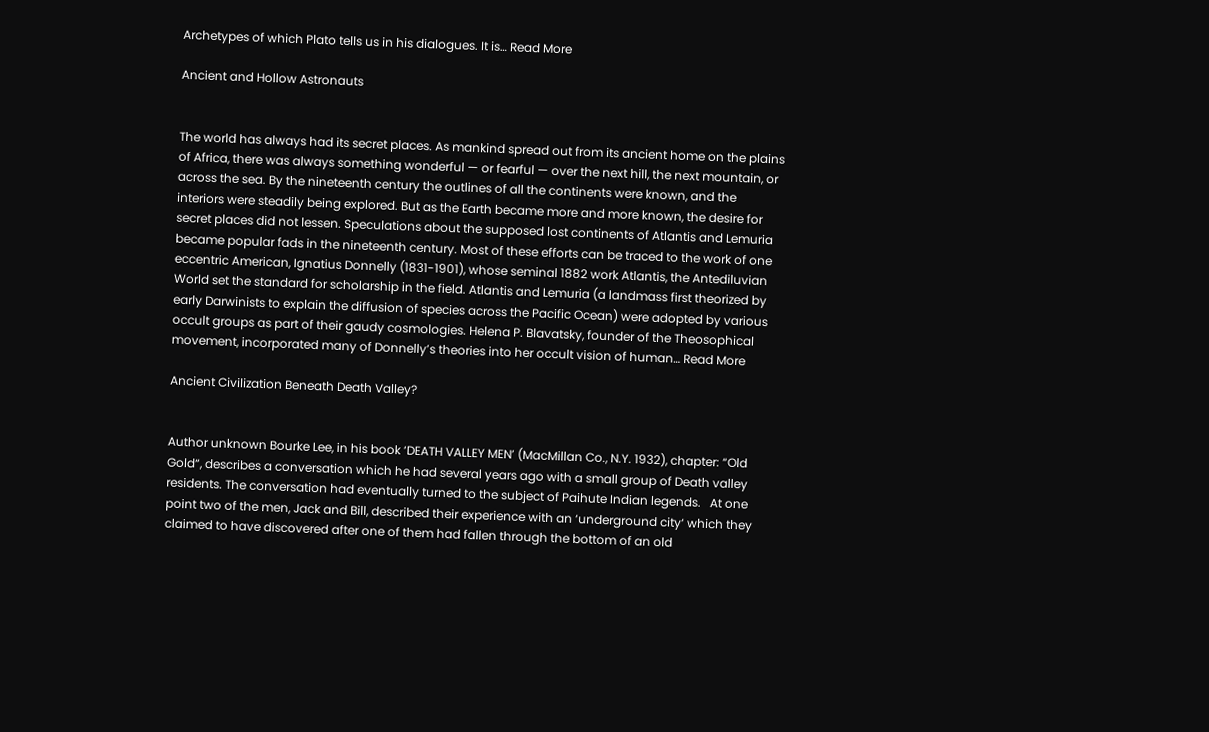Archetypes of which Plato tells us in his dialogues. It is… Read More

Ancient and Hollow Astronauts


The world has always had its secret places. As mankind spread out from its ancient home on the plains of Africa, there was always something wonderful — or fearful — over the next hill, the next mountain, or across the sea. By the nineteenth century the outlines of all the continents were known, and the interiors were steadily being explored. But as the Earth became more and more known, the desire for secret places did not lessen. Speculations about the supposed lost continents of Atlantis and Lemuria became popular fads in the nineteenth century. Most of these efforts can be traced to the work of one eccentric American, Ignatius Donnelly (1831-1901), whose seminal 1882 work Atlantis, the Antediluvian World set the standard for scholarship in the field. Atlantis and Lemuria (a landmass first theorized by early Darwinists to explain the diffusion of species across the Pacific Ocean) were adopted by various occult groups as part of their gaudy cosmologies. Helena P. Blavatsky, founder of the Theosophical movement, incorporated many of Donnelly’s theories into her occult vision of human… Read More

Ancient Civilization Beneath Death Valley?


Author unknown Bourke Lee, in his book ‘DEATH VALLEY MEN’ (MacMillan Co., N.Y. 1932), chapter: “Old Gold“, describes a conversation which he had several years ago with a small group of Death valley residents. The conversation had eventually turned to the subject of Paihute Indian legends.   At one point two of the men, Jack and Bill, described their experience with an ‘underground city‘ which they claimed to have discovered after one of them had fallen through the bottom of an old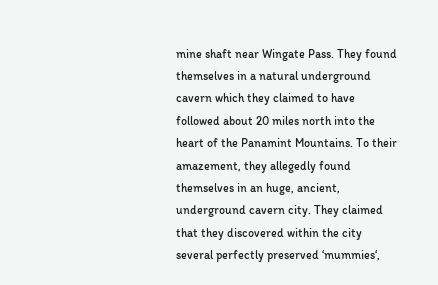mine shaft near Wingate Pass. They found themselves in a natural underground cavern which they claimed to have followed about 20 miles north into the heart of the Panamint Mountains. To their amazement, they allegedly found themselves in an huge, ancient, underground cavern city. They claimed that they discovered within the city several perfectly preserved ‘mummies‘,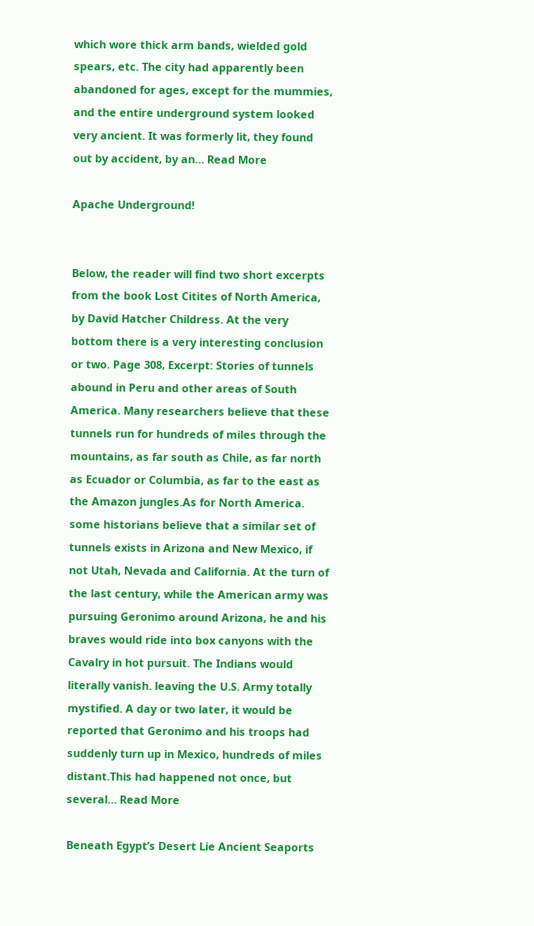which wore thick arm bands, wielded gold spears, etc. The city had apparently been abandoned for ages, except for the mummies, and the entire underground system looked very ancient. It was formerly lit, they found out by accident, by an… Read More

Apache Underground!


Below, the reader will find two short excerpts from the book Lost Citites of North America, by David Hatcher Childress. At the very bottom there is a very interesting conclusion or two. Page 308, Excerpt: Stories of tunnels abound in Peru and other areas of South America. Many researchers believe that these tunnels run for hundreds of miles through the mountains, as far south as Chile, as far north as Ecuador or Columbia, as far to the east as the Amazon jungles.As for North America. some historians believe that a similar set of tunnels exists in Arizona and New Mexico, if not Utah, Nevada and California. At the turn of the last century, while the American army was pursuing Geronimo around Arizona, he and his braves would ride into box canyons with the Cavalry in hot pursuit. The Indians would literally vanish. leaving the U.S. Army totally mystified. A day or two later, it would be reported that Geronimo and his troops had suddenly turn up in Mexico, hundreds of miles distant.This had happened not once, but several… Read More

Beneath Egypt’s Desert Lie Ancient Seaports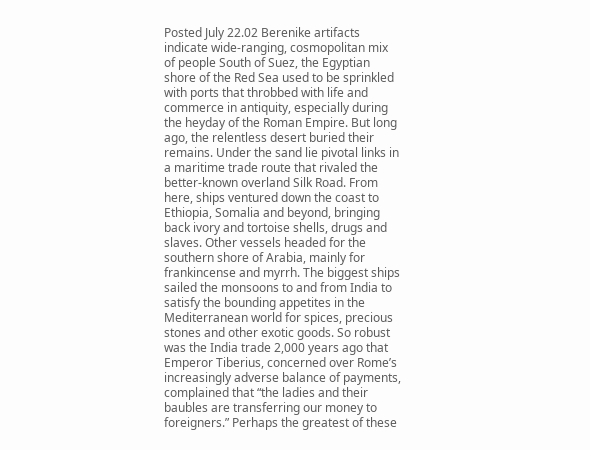Posted July 22.02 Berenike artifacts indicate wide-ranging, cosmopolitan mix of people South of Suez, the Egyptian shore of the Red Sea used to be sprinkled with ports that throbbed with life and commerce in antiquity, especially during the heyday of the Roman Empire. But long ago, the relentless desert buried their remains. Under the sand lie pivotal links in a maritime trade route that rivaled the better-known overland Silk Road. From here, ships ventured down the coast to Ethiopia, Somalia and beyond, bringing back ivory and tortoise shells, drugs and slaves. Other vessels headed for the southern shore of Arabia, mainly for frankincense and myrrh. The biggest ships sailed the monsoons to and from India to satisfy the bounding appetites in the Mediterranean world for spices, precious stones and other exotic goods. So robust was the India trade 2,000 years ago that Emperor Tiberius, concerned over Rome’s increasingly adverse balance of payments, complained that “the ladies and their baubles are transferring our money to foreigners.” Perhaps the greatest of these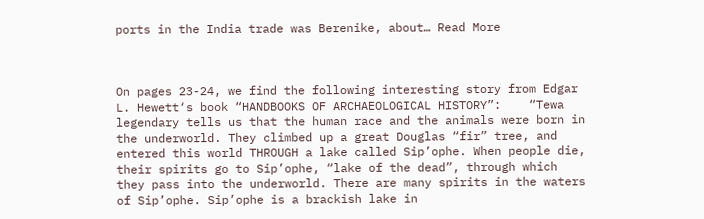ports in the India trade was Berenike, about… Read More



On pages 23-24, we find the following interesting story from Edgar L. Hewett‘s book “HANDBOOKS OF ARCHAEOLOGICAL HISTORY”:    “Tewa legendary tells us that the human race and the animals were born in the underworld. They climbed up a great Douglas “fir” tree, and entered this world THROUGH a lake called Sip’ophe. When people die, their spirits go to Sip’ophe, “lake of the dead”, through which they pass into the underworld. There are many spirits in the waters of Sip’ophe. Sip’ophe is a brackish lake in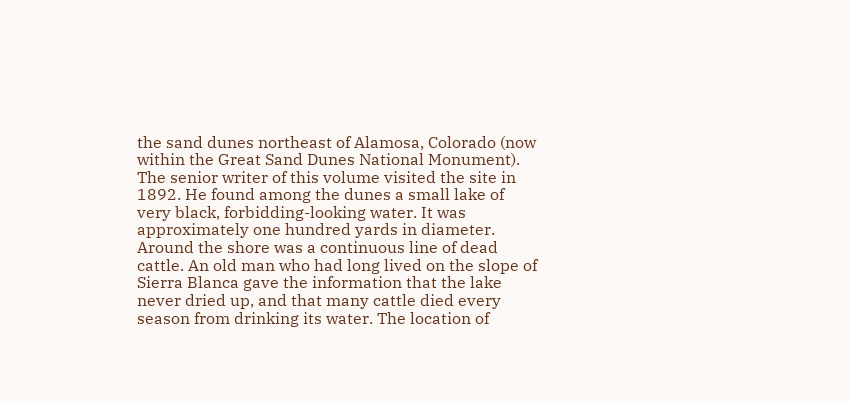the sand dunes northeast of Alamosa, Colorado (now within the Great Sand Dunes National Monument). The senior writer of this volume visited the site in 1892. He found among the dunes a small lake of very black, forbidding-looking water. It was approximately one hundred yards in diameter. Around the shore was a continuous line of dead cattle. An old man who had long lived on the slope of Sierra Blanca gave the information that the lake never dried up, and that many cattle died every season from drinking its water. The location of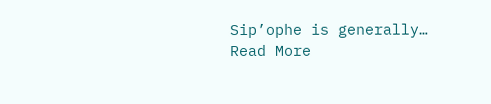Sip’ophe is generally… Read More